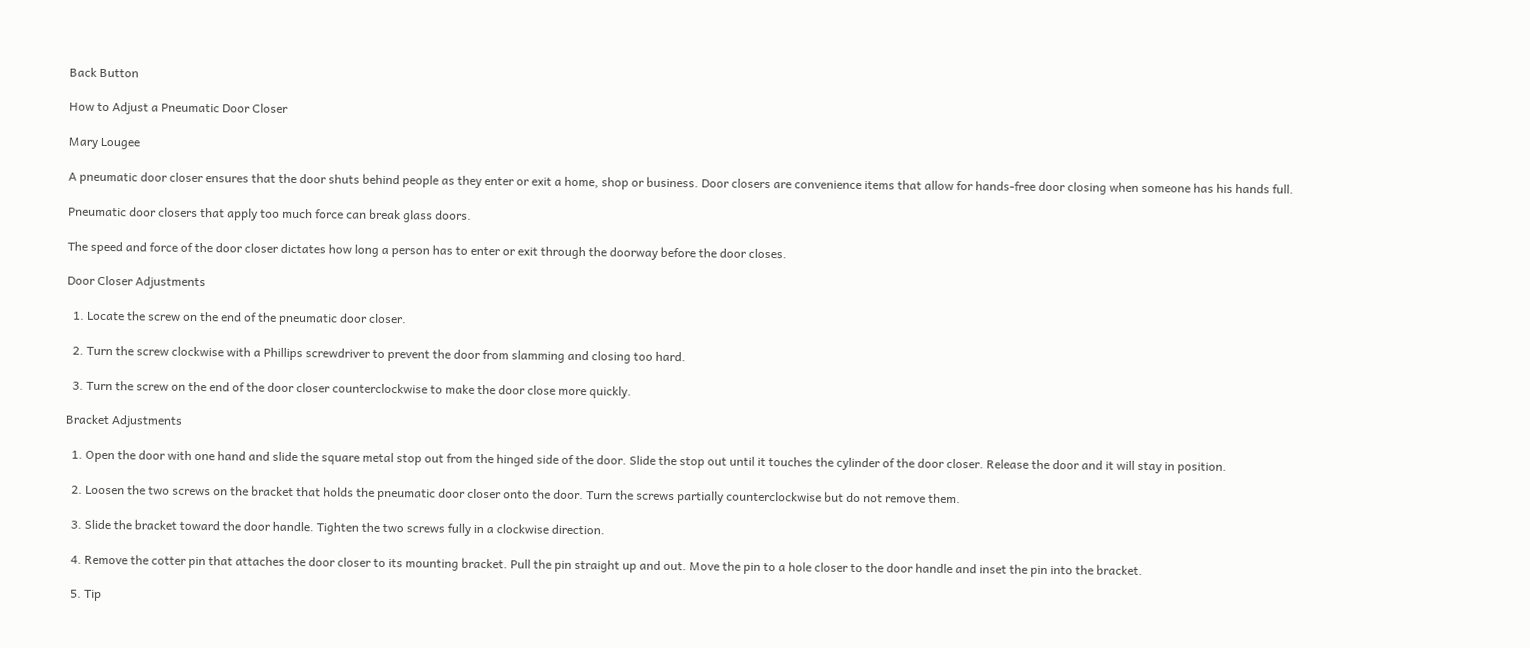Back Button

How to Adjust a Pneumatic Door Closer

Mary Lougee

A pneumatic door closer ensures that the door shuts behind people as they enter or exit a home, shop or business. Door closers are convenience items that allow for hands-free door closing when someone has his hands full.

Pneumatic door closers that apply too much force can break glass doors.

The speed and force of the door closer dictates how long a person has to enter or exit through the doorway before the door closes.

Door Closer Adjustments

  1. Locate the screw on the end of the pneumatic door closer.

  2. Turn the screw clockwise with a Phillips screwdriver to prevent the door from slamming and closing too hard.

  3. Turn the screw on the end of the door closer counterclockwise to make the door close more quickly.

Bracket Adjustments

  1. Open the door with one hand and slide the square metal stop out from the hinged side of the door. Slide the stop out until it touches the cylinder of the door closer. Release the door and it will stay in position.

  2. Loosen the two screws on the bracket that holds the pneumatic door closer onto the door. Turn the screws partially counterclockwise but do not remove them.

  3. Slide the bracket toward the door handle. Tighten the two screws fully in a clockwise direction.

  4. Remove the cotter pin that attaches the door closer to its mounting bracket. Pull the pin straight up and out. Move the pin to a hole closer to the door handle and inset the pin into the bracket.

  5. Tip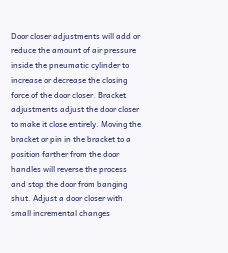Door closer adjustments will add or reduce the amount of air pressure inside the pneumatic cylinder to increase or decrease the closing force of the door closer. Bracket adjustments adjust the door closer to make it close entirely. Moving the bracket or pin in the bracket to a position farther from the door handles will reverse the process and stop the door from banging shut. Adjust a door closer with small incremental changes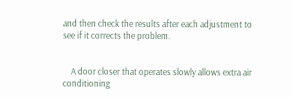and then check the results after each adjustment to see if it corrects the problem.


    A door closer that operates slowly allows extra air conditioning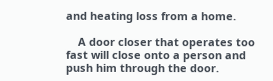and heating loss from a home.

    A door closer that operates too fast will close onto a person and push him through the door.